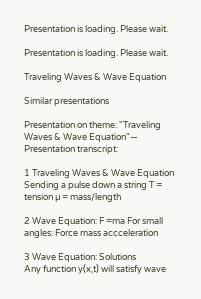Presentation is loading. Please wait.

Presentation is loading. Please wait.

Traveling Waves & Wave Equation

Similar presentations

Presentation on theme: "Traveling Waves & Wave Equation"— Presentation transcript:

1 Traveling Waves & Wave Equation
Sending a pulse down a string T = tension µ = mass/length

2 Wave Equation: F =ma For small angles: Force mass accceleration

3 Wave Equation: Solutions
Any function y(x,t) will satisfy wave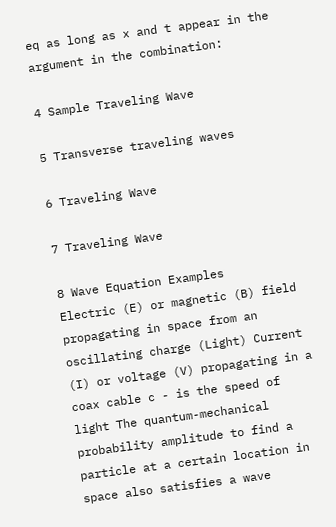eq as long as x and t appear in the argument in the combination:

4 Sample Traveling Wave

5 Transverse traveling waves

6 Traveling Wave

7 Traveling Wave

8 Wave Equation Examples
Electric (E) or magnetic (B) field propagating in space from an oscillating charge (Light) Current (I) or voltage (V) propagating in a coax cable c - is the speed of light The quantum-mechanical probability amplitude to find a particle at a certain location in space also satisfies a wave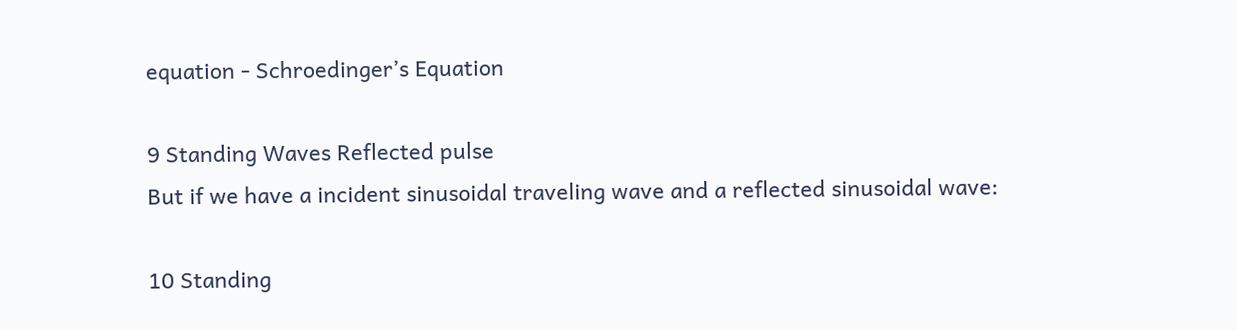equation - Schroedinger’s Equation

9 Standing Waves Reflected pulse
But if we have a incident sinusoidal traveling wave and a reflected sinusoidal wave:

10 Standing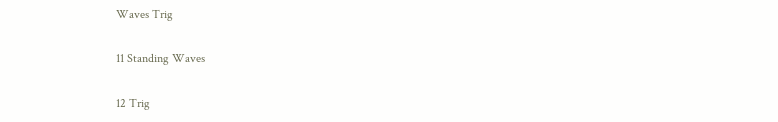Waves Trig

11 Standing Waves

12 Trig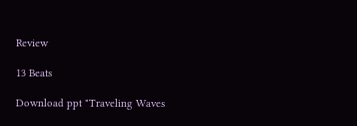Review

13 Beats

Download ppt "Traveling Waves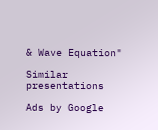& Wave Equation"

Similar presentations

Ads by Google